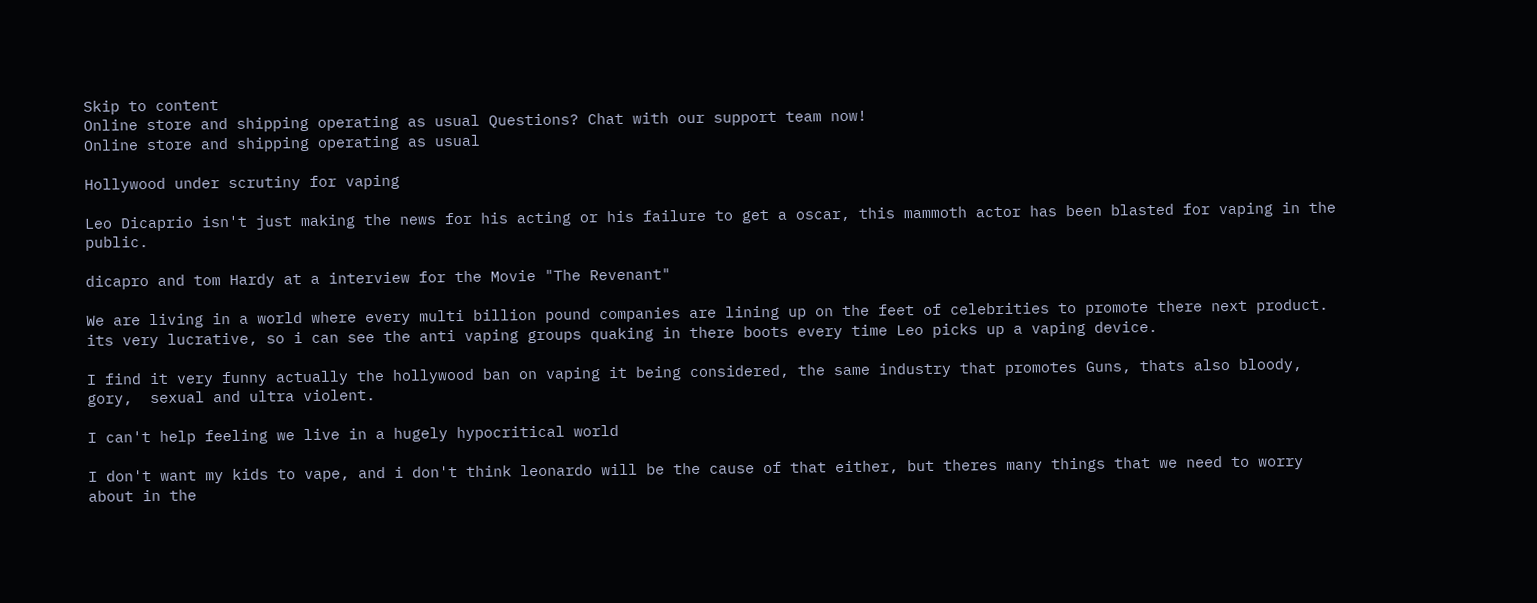Skip to content
Online store and shipping operating as usual Questions? Chat with our support team now!
Online store and shipping operating as usual

Hollywood under scrutiny for vaping

Leo Dicaprio isn't just making the news for his acting or his failure to get a oscar, this mammoth actor has been blasted for vaping in the public.

dicapro and tom Hardy at a interview for the Movie "The Revenant"

We are living in a world where every multi billion pound companies are lining up on the feet of celebrities to promote there next product. its very lucrative, so i can see the anti vaping groups quaking in there boots every time Leo picks up a vaping device.

I find it very funny actually the hollywood ban on vaping it being considered, the same industry that promotes Guns, thats also bloody, gory,  sexual and ultra violent.

I can't help feeling we live in a hugely hypocritical world

I don't want my kids to vape, and i don't think leonardo will be the cause of that either, but theres many things that we need to worry about in the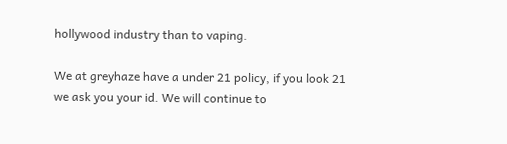hollywood industry than to vaping.

We at greyhaze have a under 21 policy, if you look 21 we ask you your id. We will continue to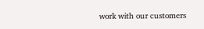work with our customers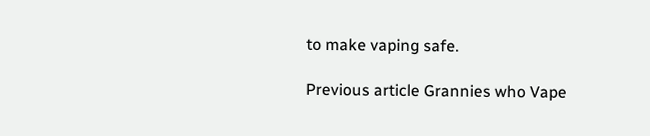to make vaping safe.

Previous article Grannies who Vape